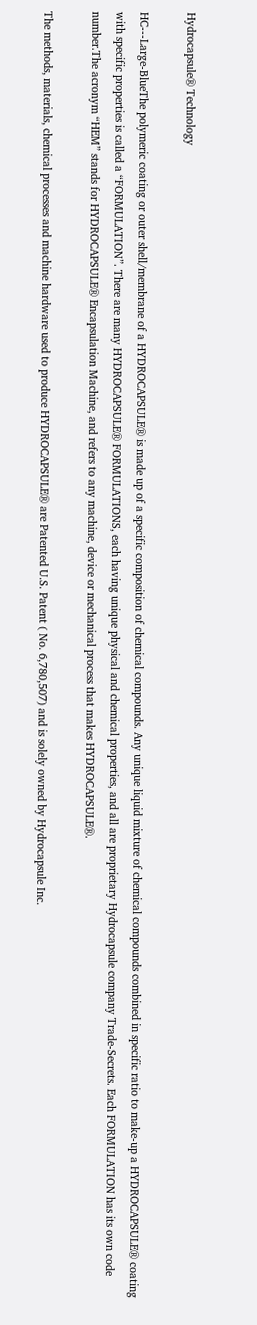Hydrocapsule® Technology

HC---Large-BlueThe polymeric coating or outer shell/membrane of a HYDROCAPSULE® is made up of a specific composition of chemical compounds. Any unique liquid mixture of chemical compounds combined in specific ratio to make-up a HYDROCAPSULE® coating with specific properties is called a “FORMULATION”. There are many HYDROCAPSULE® FORMULATIONS, each having unique physical and chemical properties, and all are proprietary Hydrocapsule company Trade-Secrets. Each FORMULATION has its own code number.The acronym “HEM” stands for HYDROCAPSULE® Encapsulation Machine, and refers to any machine, device or mechanical process that makes HYDROCAPSULE®.

The methods, materials, chemical processes and machine hardware used to produce HYDROCAPSULE® are Patented U.S. Patent ( No. 6,780,507) and is solely owned by Hydrocapsule Inc.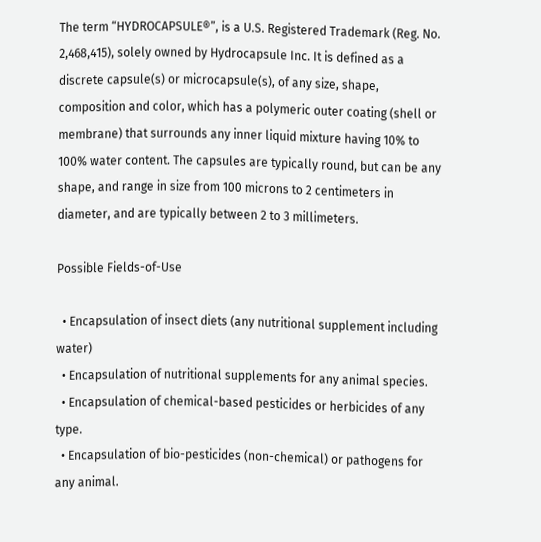The term “HYDROCAPSULE®”, is a U.S. Registered Trademark (Reg. No. 2,468,415), solely owned by Hydrocapsule Inc. It is defined as a discrete capsule(s) or microcapsule(s), of any size, shape, composition and color, which has a polymeric outer coating (shell or membrane) that surrounds any inner liquid mixture having 10% to 100% water content. The capsules are typically round, but can be any shape, and range in size from 100 microns to 2 centimeters in diameter, and are typically between 2 to 3 millimeters.

Possible Fields-of-Use

  • Encapsulation of insect diets (any nutritional supplement including water)
  • Encapsulation of nutritional supplements for any animal species.
  • Encapsulation of chemical-based pesticides or herbicides of any type.
  • Encapsulation of bio-pesticides (non-chemical) or pathogens for any animal.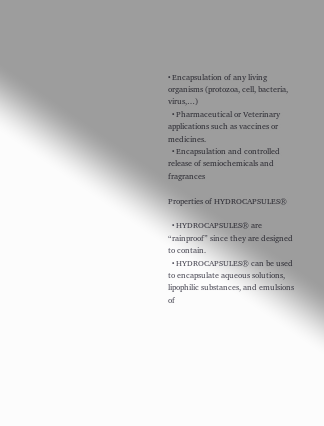• Encapsulation of any living organisms (protozoa, cell, bacteria, virus,…)
  • Pharmaceutical or Veterinary applications such as vaccines or medicines.
  • Encapsulation and controlled release of semiochemicals and fragrances

Properties of HYDROCAPSULES®

  • HYDROCAPSULES® are “rainproof” since they are designed to contain.
  • HYDROCAPSULES® can be used to encapsulate aqueous solutions, lipophilic substances, and emulsions of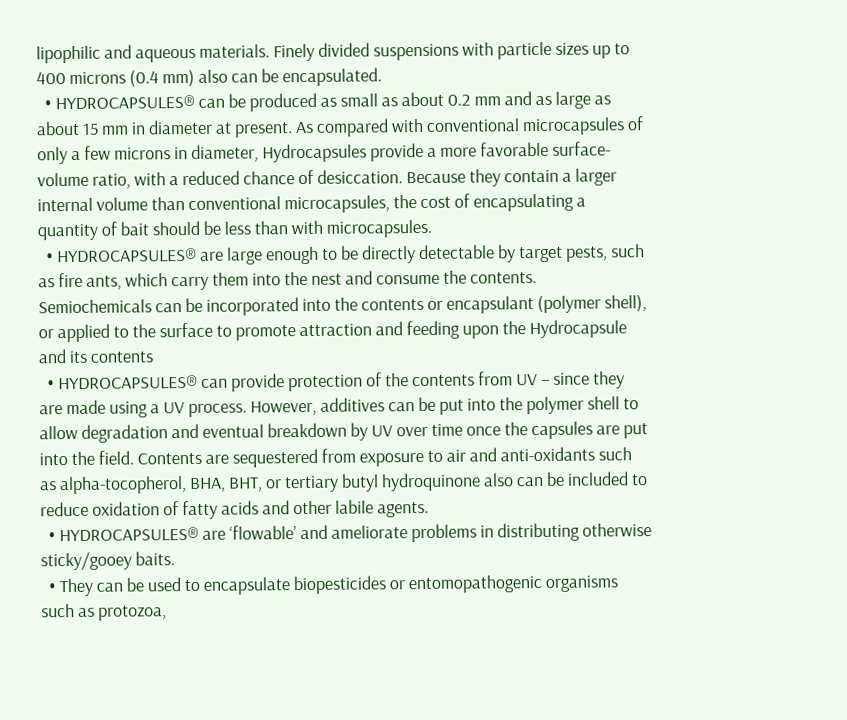lipophilic and aqueous materials. Finely divided suspensions with particle sizes up to 400 microns (0.4 mm) also can be encapsulated.
  • HYDROCAPSULES® can be produced as small as about 0.2 mm and as large as about 15 mm in diameter at present. As compared with conventional microcapsules of only a few microns in diameter, Hydrocapsules provide a more favorable surface-volume ratio, with a reduced chance of desiccation. Because they contain a larger internal volume than conventional microcapsules, the cost of encapsulating a quantity of bait should be less than with microcapsules.
  • HYDROCAPSULES® are large enough to be directly detectable by target pests, such as fire ants, which carry them into the nest and consume the contents. Semiochemicals can be incorporated into the contents or encapsulant (polymer shell), or applied to the surface to promote attraction and feeding upon the Hydrocapsule and its contents
  • HYDROCAPSULES® can provide protection of the contents from UV – since they are made using a UV process. However, additives can be put into the polymer shell to allow degradation and eventual breakdown by UV over time once the capsules are put into the field. Contents are sequestered from exposure to air and anti-oxidants such as alpha-tocopherol, BHA, BHT, or tertiary butyl hydroquinone also can be included to reduce oxidation of fatty acids and other labile agents.
  • HYDROCAPSULES® are ‘flowable’ and ameliorate problems in distributing otherwise sticky/gooey baits.
  • They can be used to encapsulate biopesticides or entomopathogenic organisms such as protozoa,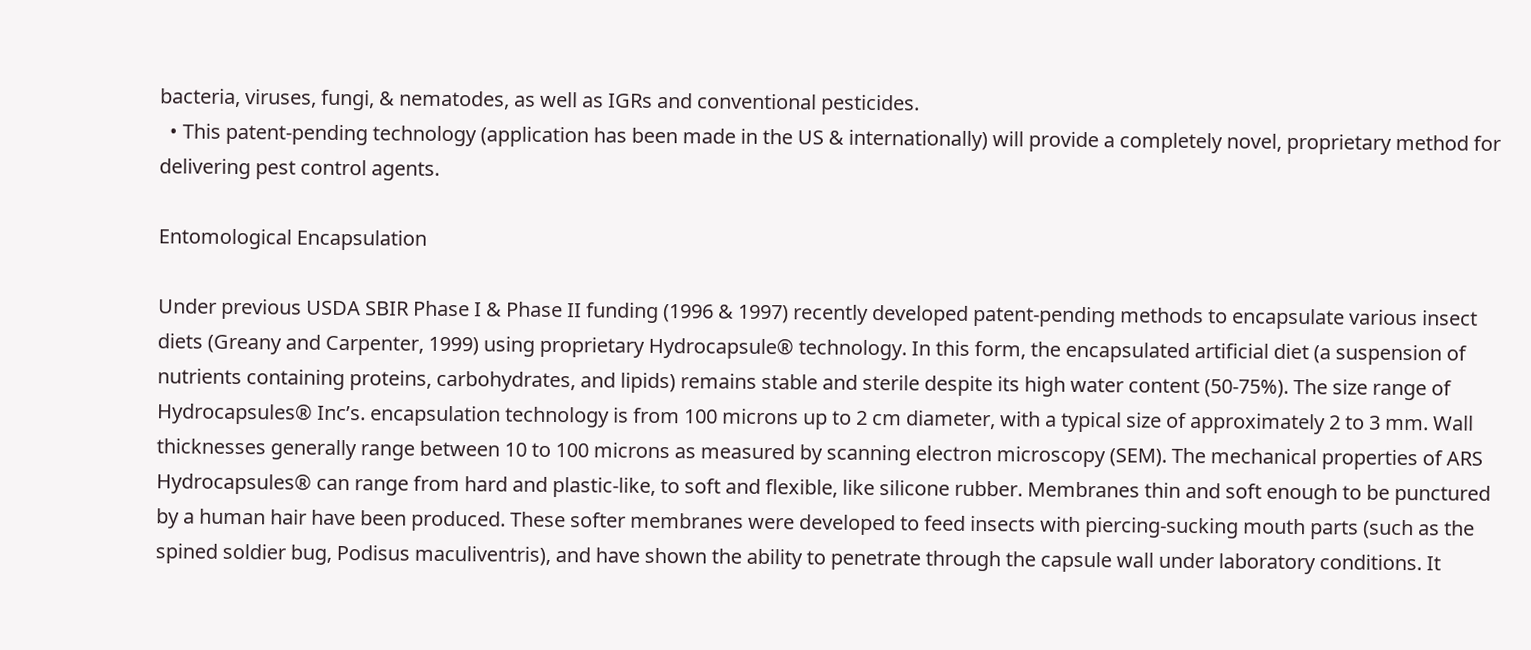bacteria, viruses, fungi, & nematodes, as well as IGRs and conventional pesticides.
  • This patent-pending technology (application has been made in the US & internationally) will provide a completely novel, proprietary method for delivering pest control agents.

Entomological Encapsulation

Under previous USDA SBIR Phase I & Phase II funding (1996 & 1997) recently developed patent-pending methods to encapsulate various insect diets (Greany and Carpenter, 1999) using proprietary Hydrocapsule® technology. In this form, the encapsulated artificial diet (a suspension of nutrients containing proteins, carbohydrates, and lipids) remains stable and sterile despite its high water content (50-75%). The size range of Hydrocapsules® Inc’s. encapsulation technology is from 100 microns up to 2 cm diameter, with a typical size of approximately 2 to 3 mm. Wall thicknesses generally range between 10 to 100 microns as measured by scanning electron microscopy (SEM). The mechanical properties of ARS Hydrocapsules® can range from hard and plastic-like, to soft and flexible, like silicone rubber. Membranes thin and soft enough to be punctured by a human hair have been produced. These softer membranes were developed to feed insects with piercing-sucking mouth parts (such as the spined soldier bug, Podisus maculiventris), and have shown the ability to penetrate through the capsule wall under laboratory conditions. It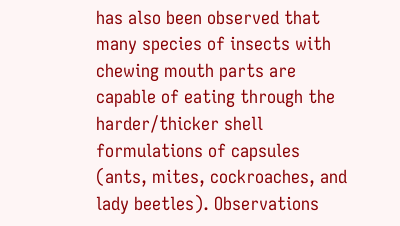has also been observed that many species of insects with chewing mouth parts are capable of eating through the harder/thicker shell formulations of capsules (ants, mites, cockroaches, and lady beetles). Observations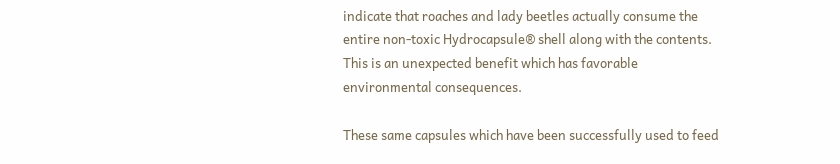indicate that roaches and lady beetles actually consume the entire non-toxic Hydrocapsule® shell along with the contents. This is an unexpected benefit which has favorable environmental consequences.

These same capsules which have been successfully used to feed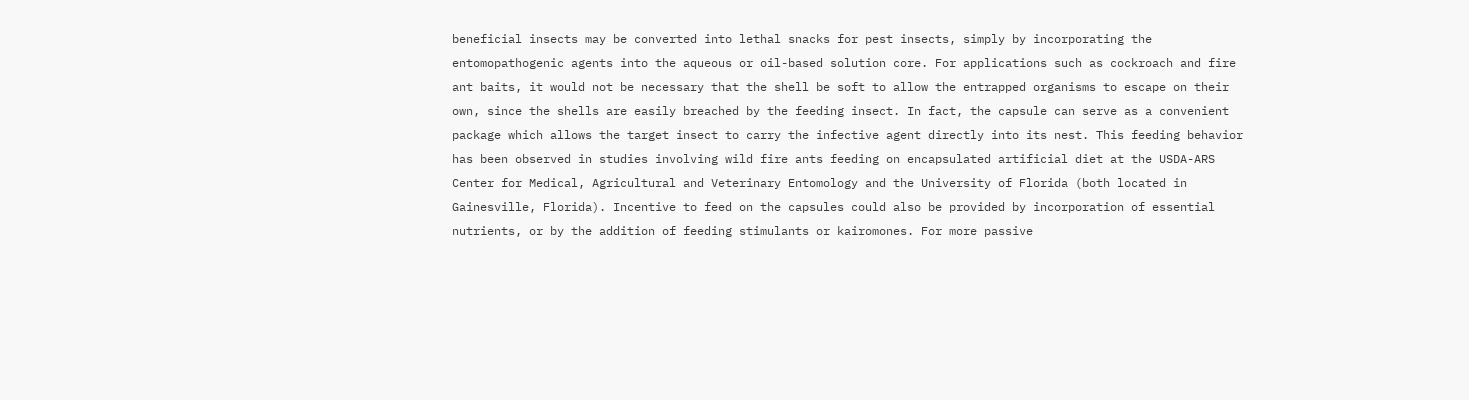beneficial insects may be converted into lethal snacks for pest insects, simply by incorporating the entomopathogenic agents into the aqueous or oil-based solution core. For applications such as cockroach and fire ant baits, it would not be necessary that the shell be soft to allow the entrapped organisms to escape on their own, since the shells are easily breached by the feeding insect. In fact, the capsule can serve as a convenient package which allows the target insect to carry the infective agent directly into its nest. This feeding behavior has been observed in studies involving wild fire ants feeding on encapsulated artificial diet at the USDA-ARS Center for Medical, Agricultural and Veterinary Entomology and the University of Florida (both located in Gainesville, Florida). Incentive to feed on the capsules could also be provided by incorporation of essential nutrients, or by the addition of feeding stimulants or kairomones. For more passive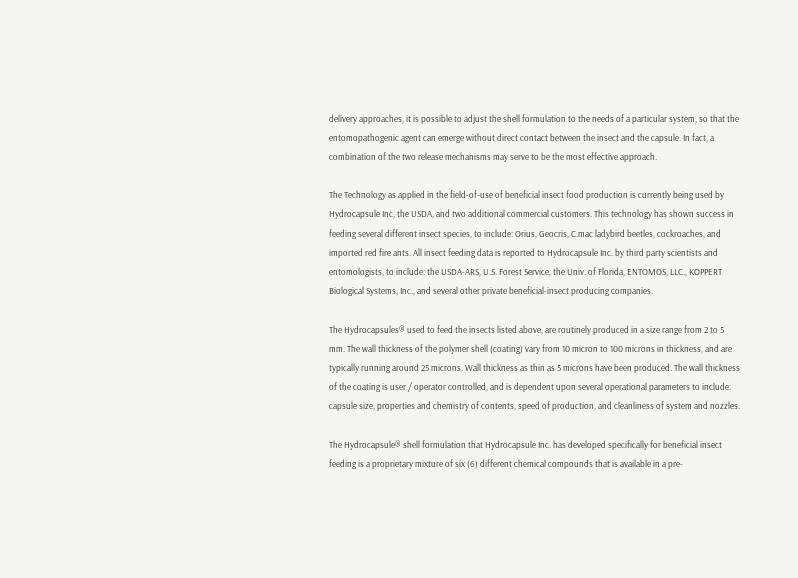delivery approaches, it is possible to adjust the shell formulation to the needs of a particular system, so that the entomopathogenic agent can emerge without direct contact between the insect and the capsule. In fact, a combination of the two release mechanisms may serve to be the most effective approach.

The Technology as applied in the field-of-use of beneficial insect food production is currently being used by Hydrocapsule Inc, the USDA, and two additional commercial customers. This technology has shown success in feeding several different insect species, to include: Orius, Geocris, C.mac ladybird beetles, cockroaches, and imported red fire ants. All insect feeding data is reported to Hydrocapsule Inc. by third party scientists and entomologists, to include: the USDA-ARS, U.S. Forest Service, the Univ. of Florida, ENTOMOS, LLC., KOPPERT Biological Systems, Inc., and several other private beneficial-insect producing companies.

The Hydrocapsules® used to feed the insects listed above, are routinely produced in a size range from 2 to 5 mm. The wall thickness of the polymer shell (coating) vary from 10 micron to 100 microns in thickness, and are typically running around 25 microns. Wall thickness as thin as 5 microns have been produced. The wall thickness of the coating is user / operator controlled, and is dependent upon several operational parameters to include: capsule size, properties and chemistry of contents, speed of production, and cleanliness of system and nozzles.

The Hydrocapsule® shell formulation that Hydrocapsule Inc. has developed specifically for beneficial insect feeding is a proprietary mixture of six (6) different chemical compounds that is available in a pre-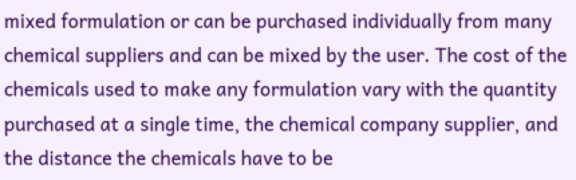mixed formulation or can be purchased individually from many chemical suppliers and can be mixed by the user. The cost of the chemicals used to make any formulation vary with the quantity purchased at a single time, the chemical company supplier, and the distance the chemicals have to be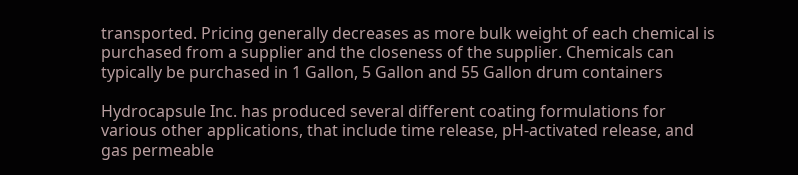transported. Pricing generally decreases as more bulk weight of each chemical is purchased from a supplier and the closeness of the supplier. Chemicals can typically be purchased in 1 Gallon, 5 Gallon and 55 Gallon drum containers

Hydrocapsule Inc. has produced several different coating formulations for various other applications, that include time release, pH-activated release, and gas permeable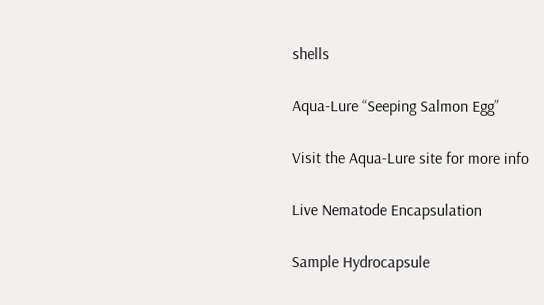shells

Aqua-Lure “Seeping Salmon Egg”

Visit the Aqua-Lure site for more info

Live Nematode Encapsulation

Sample Hydrocapsule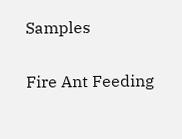Samples

Fire Ant Feeding